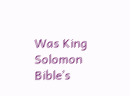Was King Solomon Bible’s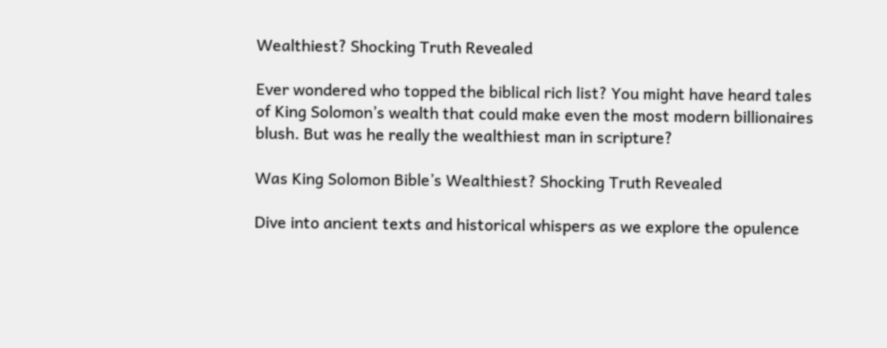Wealthiest? Shocking Truth Revealed

Ever wondered who topped the biblical rich list? You might have heard tales of King Solomon’s wealth that could make even the most modern billionaires blush. But was he really the wealthiest man in scripture?

Was King Solomon Bible’s Wealthiest? Shocking Truth Revealed

Dive into ancient texts and historical whispers as we explore the opulence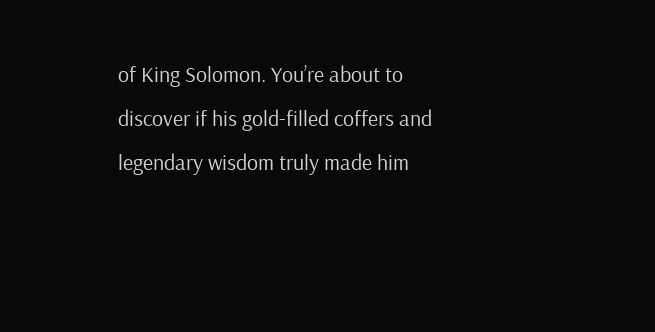of King Solomon. You’re about to discover if his gold-filled coffers and legendary wisdom truly made him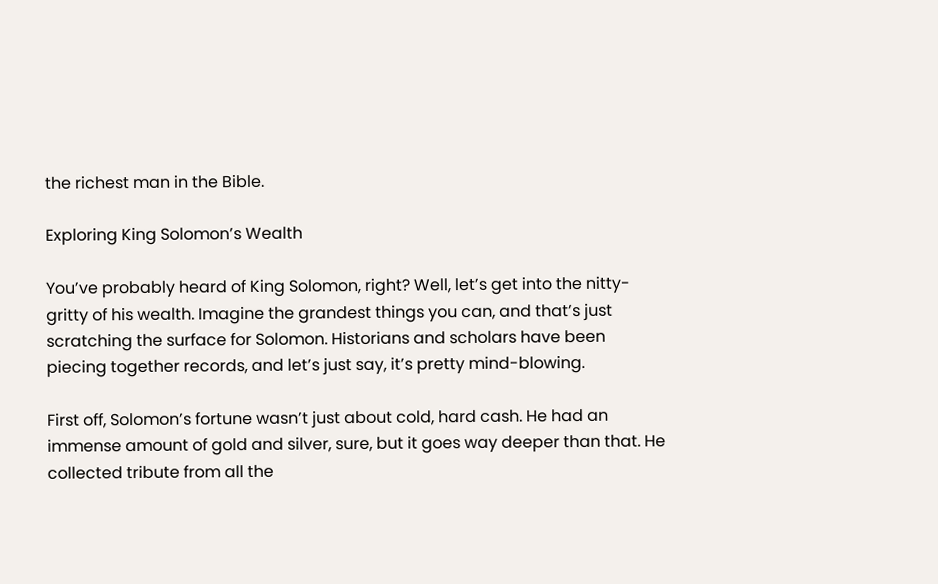the richest man in the Bible.

Exploring King Solomon’s Wealth

You’ve probably heard of King Solomon, right? Well, let’s get into the nitty-gritty of his wealth. Imagine the grandest things you can, and that’s just scratching the surface for Solomon. Historians and scholars have been piecing together records, and let’s just say, it’s pretty mind-blowing.

First off, Solomon’s fortune wasn’t just about cold, hard cash. He had an immense amount of gold and silver, sure, but it goes way deeper than that. He collected tribute from all the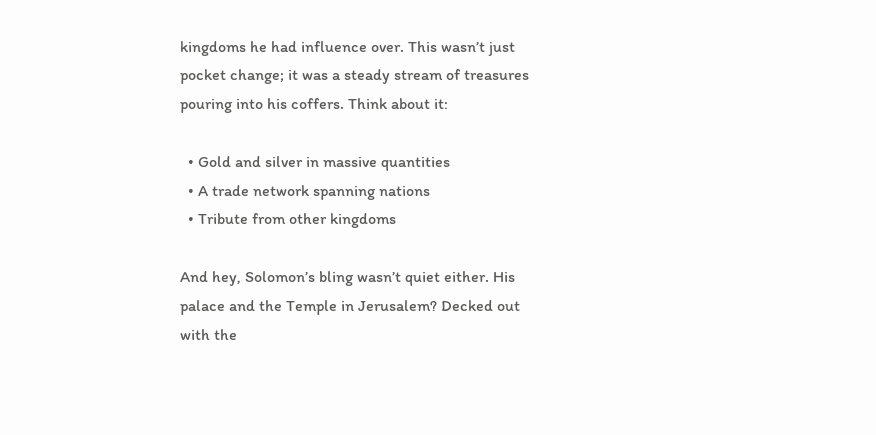kingdoms he had influence over. This wasn’t just pocket change; it was a steady stream of treasures pouring into his coffers. Think about it:

  • Gold and silver in massive quantities
  • A trade network spanning nations
  • Tribute from other kingdoms

And hey, Solomon’s bling wasn’t quiet either. His palace and the Temple in Jerusalem? Decked out with the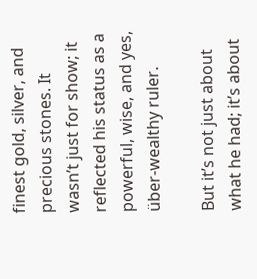finest gold, silver, and precious stones. It wasn’t just for show; it reflected his status as a powerful, wise, and yes, über-wealthy ruler.

But it’s not just about what he had; it’s about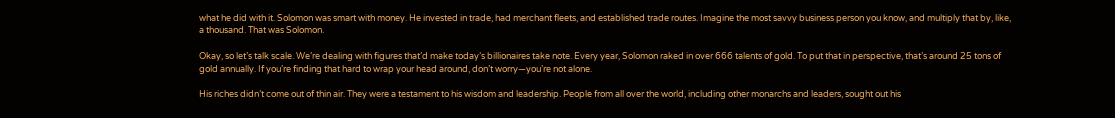what he did with it. Solomon was smart with money. He invested in trade, had merchant fleets, and established trade routes. Imagine the most savvy business person you know, and multiply that by, like, a thousand. That was Solomon.

Okay, so let’s talk scale. We’re dealing with figures that’d make today’s billionaires take note. Every year, Solomon raked in over 666 talents of gold. To put that in perspective, that’s around 25 tons of gold annually. If you’re finding that hard to wrap your head around, don’t worry—you’re not alone.

His riches didn’t come out of thin air. They were a testament to his wisdom and leadership. People from all over the world, including other monarchs and leaders, sought out his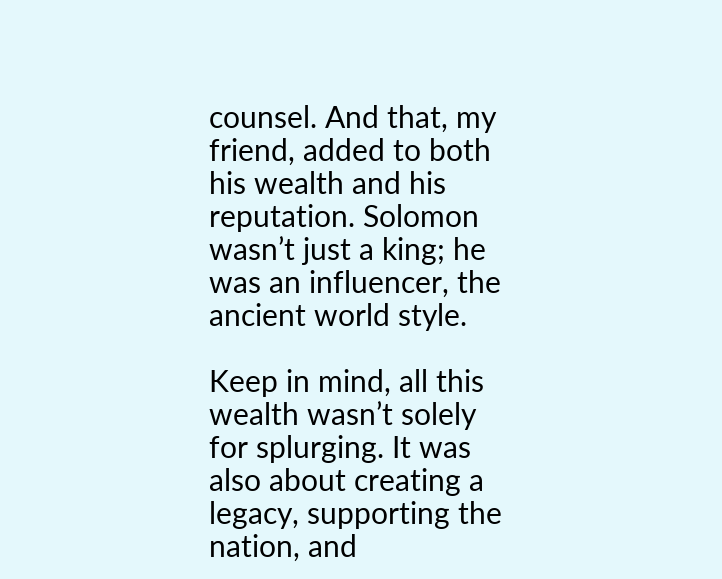counsel. And that, my friend, added to both his wealth and his reputation. Solomon wasn’t just a king; he was an influencer, the ancient world style.

Keep in mind, all this wealth wasn’t solely for splurging. It was also about creating a legacy, supporting the nation, and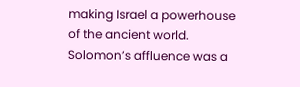making Israel a powerhouse of the ancient world. Solomon’s affluence was a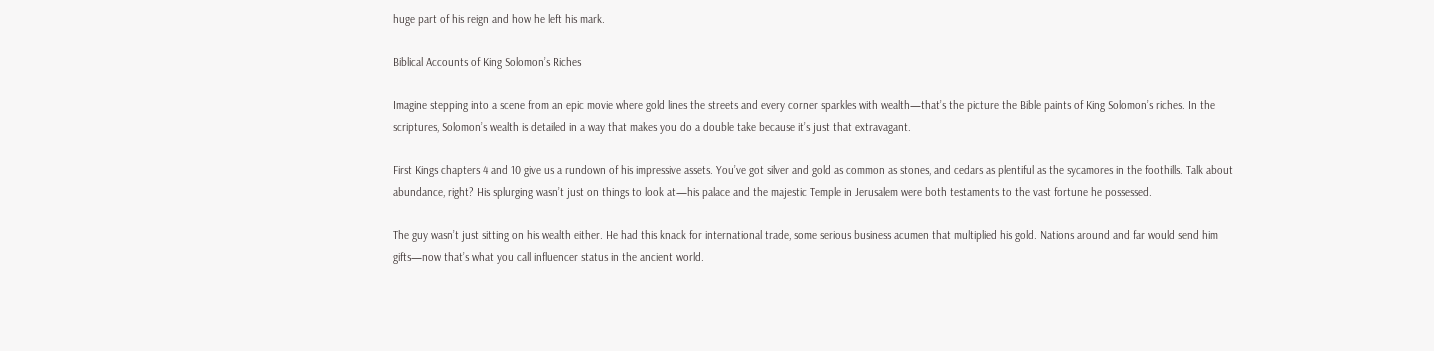huge part of his reign and how he left his mark.

Biblical Accounts of King Solomon’s Riches

Imagine stepping into a scene from an epic movie where gold lines the streets and every corner sparkles with wealth—that’s the picture the Bible paints of King Solomon’s riches. In the scriptures, Solomon’s wealth is detailed in a way that makes you do a double take because it’s just that extravagant.

First Kings chapters 4 and 10 give us a rundown of his impressive assets. You’ve got silver and gold as common as stones, and cedars as plentiful as the sycamores in the foothills. Talk about abundance, right? His splurging wasn’t just on things to look at—his palace and the majestic Temple in Jerusalem were both testaments to the vast fortune he possessed.

The guy wasn’t just sitting on his wealth either. He had this knack for international trade, some serious business acumen that multiplied his gold. Nations around and far would send him gifts—now that’s what you call influencer status in the ancient world.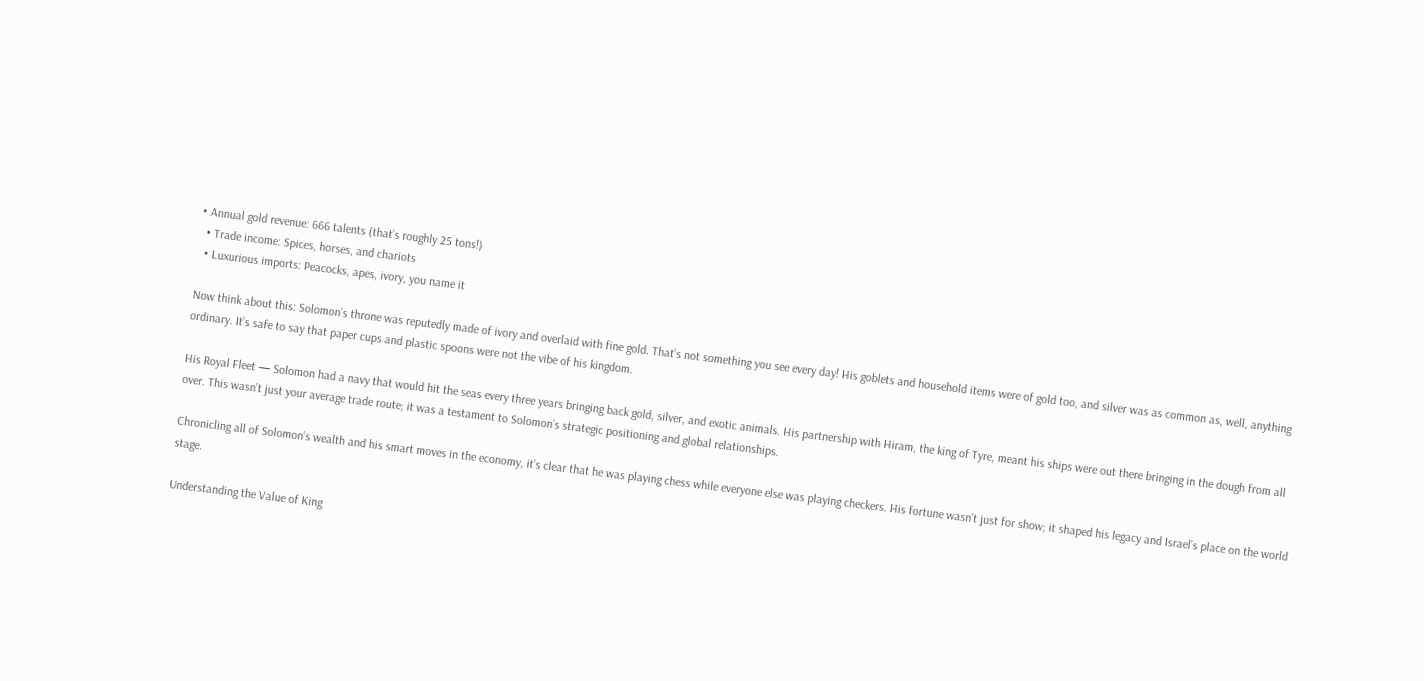• Annual gold revenue: 666 talents (that’s roughly 25 tons!)
  • Trade income: Spices, horses, and chariots
  • Luxurious imports: Peacocks, apes, ivory, you name it

Now think about this: Solomon’s throne was reputedly made of ivory and overlaid with fine gold. That’s not something you see every day! His goblets and household items were of gold too, and silver was as common as, well, anything ordinary. It’s safe to say that paper cups and plastic spoons were not the vibe of his kingdom.

His Royal Fleet — Solomon had a navy that would hit the seas every three years bringing back gold, silver, and exotic animals. His partnership with Hiram, the king of Tyre, meant his ships were out there bringing in the dough from all over. This wasn’t just your average trade route; it was a testament to Solomon’s strategic positioning and global relationships.

Chronicling all of Solomon’s wealth and his smart moves in the economy, it’s clear that he was playing chess while everyone else was playing checkers. His fortune wasn’t just for show; it shaped his legacy and Israel’s place on the world stage.

Understanding the Value of King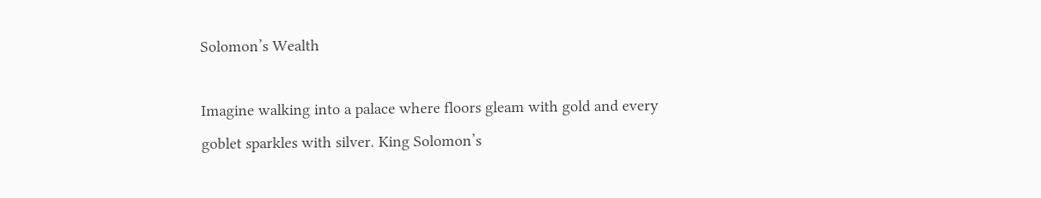Solomon’s Wealth

Imagine walking into a palace where floors gleam with gold and every goblet sparkles with silver. King Solomon’s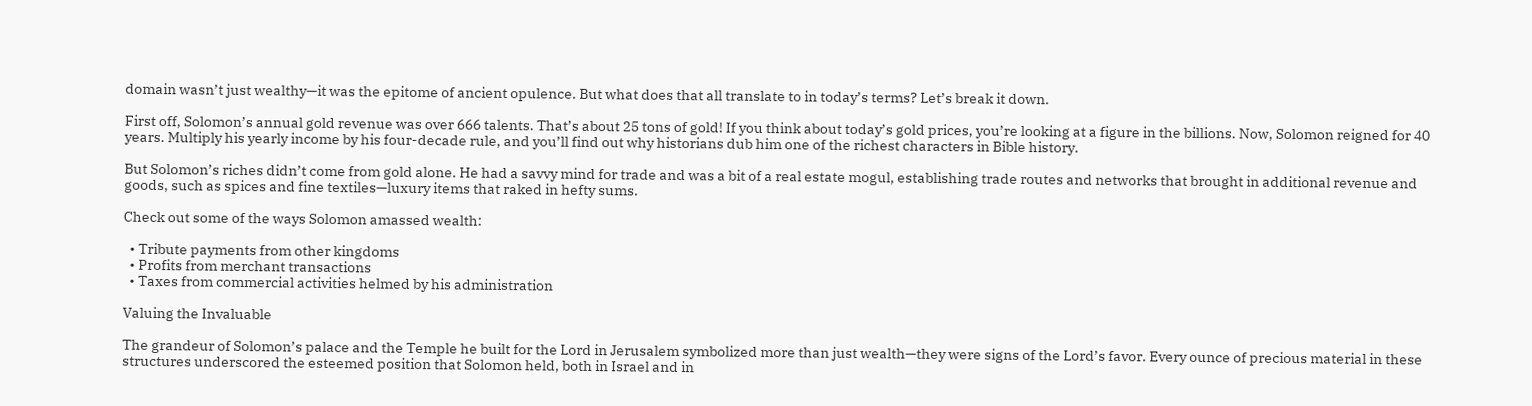domain wasn’t just wealthy—it was the epitome of ancient opulence. But what does that all translate to in today’s terms? Let’s break it down.

First off, Solomon’s annual gold revenue was over 666 talents. That’s about 25 tons of gold! If you think about today’s gold prices, you’re looking at a figure in the billions. Now, Solomon reigned for 40 years. Multiply his yearly income by his four-decade rule, and you’ll find out why historians dub him one of the richest characters in Bible history.

But Solomon’s riches didn’t come from gold alone. He had a savvy mind for trade and was a bit of a real estate mogul, establishing trade routes and networks that brought in additional revenue and goods, such as spices and fine textiles—luxury items that raked in hefty sums.

Check out some of the ways Solomon amassed wealth:

  • Tribute payments from other kingdoms
  • Profits from merchant transactions
  • Taxes from commercial activities helmed by his administration

Valuing the Invaluable

The grandeur of Solomon’s palace and the Temple he built for the Lord in Jerusalem symbolized more than just wealth—they were signs of the Lord’s favor. Every ounce of precious material in these structures underscored the esteemed position that Solomon held, both in Israel and in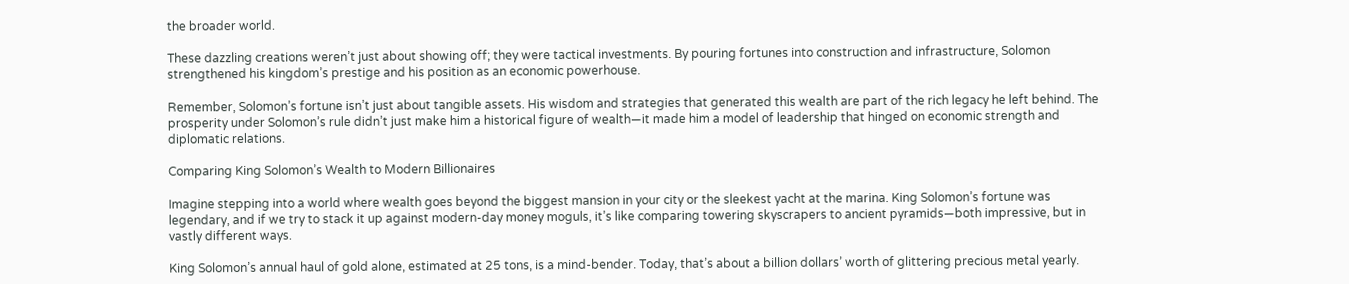the broader world.

These dazzling creations weren’t just about showing off; they were tactical investments. By pouring fortunes into construction and infrastructure, Solomon strengthened his kingdom’s prestige and his position as an economic powerhouse.

Remember, Solomon’s fortune isn’t just about tangible assets. His wisdom and strategies that generated this wealth are part of the rich legacy he left behind. The prosperity under Solomon’s rule didn’t just make him a historical figure of wealth—it made him a model of leadership that hinged on economic strength and diplomatic relations.

Comparing King Solomon’s Wealth to Modern Billionaires

Imagine stepping into a world where wealth goes beyond the biggest mansion in your city or the sleekest yacht at the marina. King Solomon’s fortune was legendary, and if we try to stack it up against modern-day money moguls, it’s like comparing towering skyscrapers to ancient pyramids—both impressive, but in vastly different ways.

King Solomon’s annual haul of gold alone, estimated at 25 tons, is a mind-bender. Today, that’s about a billion dollars’ worth of glittering precious metal yearly.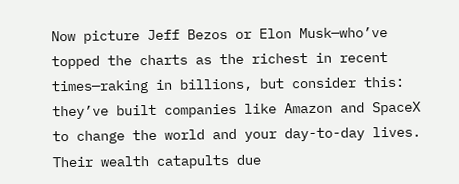Now picture Jeff Bezos or Elon Musk—who’ve topped the charts as the richest in recent times—raking in billions, but consider this: they’ve built companies like Amazon and SpaceX to change the world and your day-to-day lives. Their wealth catapults due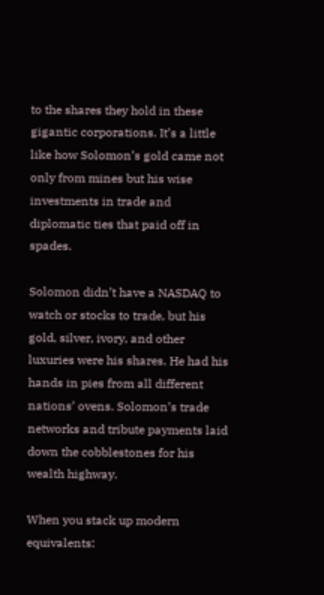to the shares they hold in these gigantic corporations. It’s a little like how Solomon’s gold came not only from mines but his wise investments in trade and diplomatic ties that paid off in spades.

Solomon didn’t have a NASDAQ to watch or stocks to trade, but his gold, silver, ivory, and other luxuries were his shares. He had his hands in pies from all different nations’ ovens. Solomon’s trade networks and tribute payments laid down the cobblestones for his wealth highway.

When you stack up modern equivalents: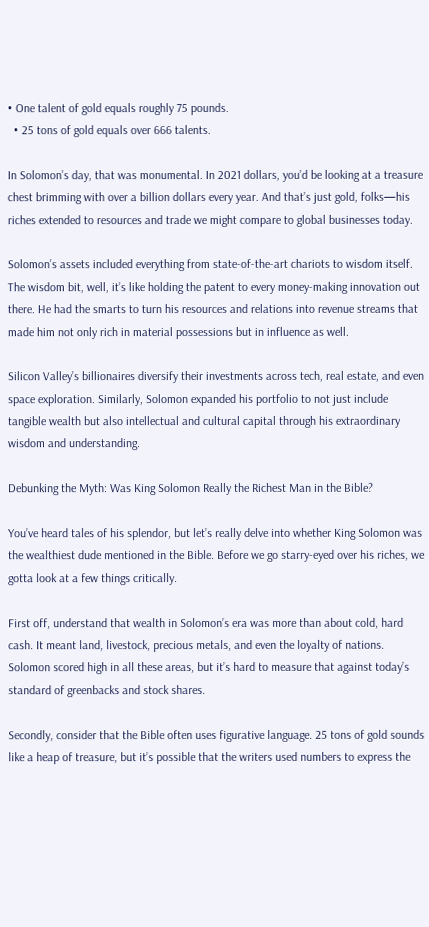• One talent of gold equals roughly 75 pounds.
  • 25 tons of gold equals over 666 talents.

In Solomon’s day, that was monumental. In 2021 dollars, you’d be looking at a treasure chest brimming with over a billion dollars every year. And that’s just gold, folks—his riches extended to resources and trade we might compare to global businesses today.

Solomon’s assets included everything from state-of-the-art chariots to wisdom itself. The wisdom bit, well, it’s like holding the patent to every money-making innovation out there. He had the smarts to turn his resources and relations into revenue streams that made him not only rich in material possessions but in influence as well.

Silicon Valley’s billionaires diversify their investments across tech, real estate, and even space exploration. Similarly, Solomon expanded his portfolio to not just include tangible wealth but also intellectual and cultural capital through his extraordinary wisdom and understanding.

Debunking the Myth: Was King Solomon Really the Richest Man in the Bible?

You’ve heard tales of his splendor, but let’s really delve into whether King Solomon was the wealthiest dude mentioned in the Bible. Before we go starry-eyed over his riches, we gotta look at a few things critically.

First off, understand that wealth in Solomon’s era was more than about cold, hard cash. It meant land, livestock, precious metals, and even the loyalty of nations. Solomon scored high in all these areas, but it’s hard to measure that against today’s standard of greenbacks and stock shares.

Secondly, consider that the Bible often uses figurative language. 25 tons of gold sounds like a heap of treasure, but it’s possible that the writers used numbers to express the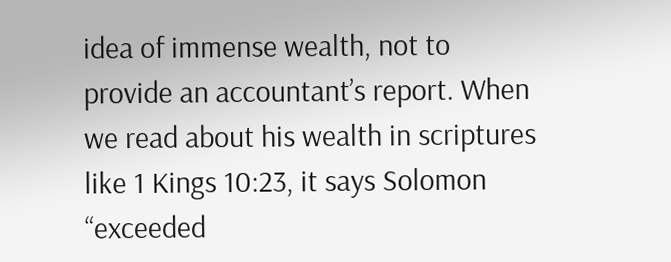idea of immense wealth, not to provide an accountant’s report. When we read about his wealth in scriptures like 1 Kings 10:23, it says Solomon “exceeded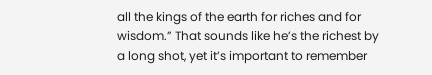all the kings of the earth for riches and for wisdom.” That sounds like he’s the richest by a long shot, yet it’s important to remember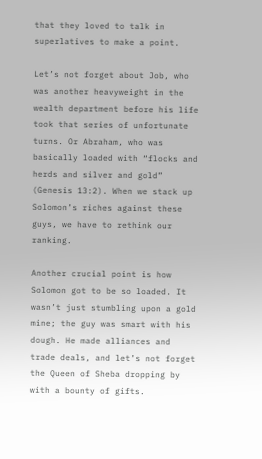that they loved to talk in superlatives to make a point.

Let’s not forget about Job, who was another heavyweight in the wealth department before his life took that series of unfortunate turns. Or Abraham, who was basically loaded with “flocks and herds and silver and gold” (Genesis 13:2). When we stack up Solomon’s riches against these guys, we have to rethink our ranking.

Another crucial point is how Solomon got to be so loaded. It wasn’t just stumbling upon a gold mine; the guy was smart with his dough. He made alliances and trade deals, and let’s not forget the Queen of Sheba dropping by with a bounty of gifts.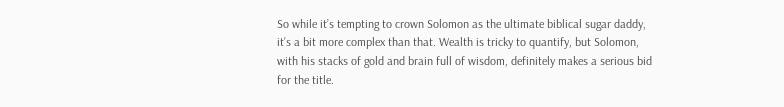So while it’s tempting to crown Solomon as the ultimate biblical sugar daddy, it’s a bit more complex than that. Wealth is tricky to quantify, but Solomon, with his stacks of gold and brain full of wisdom, definitely makes a serious bid for the title.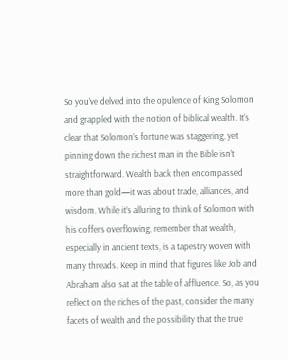So you’ve delved into the opulence of King Solomon and grappled with the notion of biblical wealth. It’s clear that Solomon’s fortune was staggering, yet pinning down the richest man in the Bible isn’t straightforward. Wealth back then encompassed more than gold—it was about trade, alliances, and wisdom. While it’s alluring to think of Solomon with his coffers overflowing, remember that wealth, especially in ancient texts, is a tapestry woven with many threads. Keep in mind that figures like Job and Abraham also sat at the table of affluence. So, as you reflect on the riches of the past, consider the many facets of wealth and the possibility that the true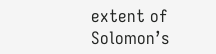extent of Solomon’s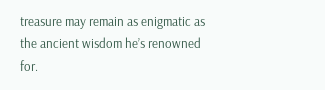treasure may remain as enigmatic as the ancient wisdom he’s renowned for.